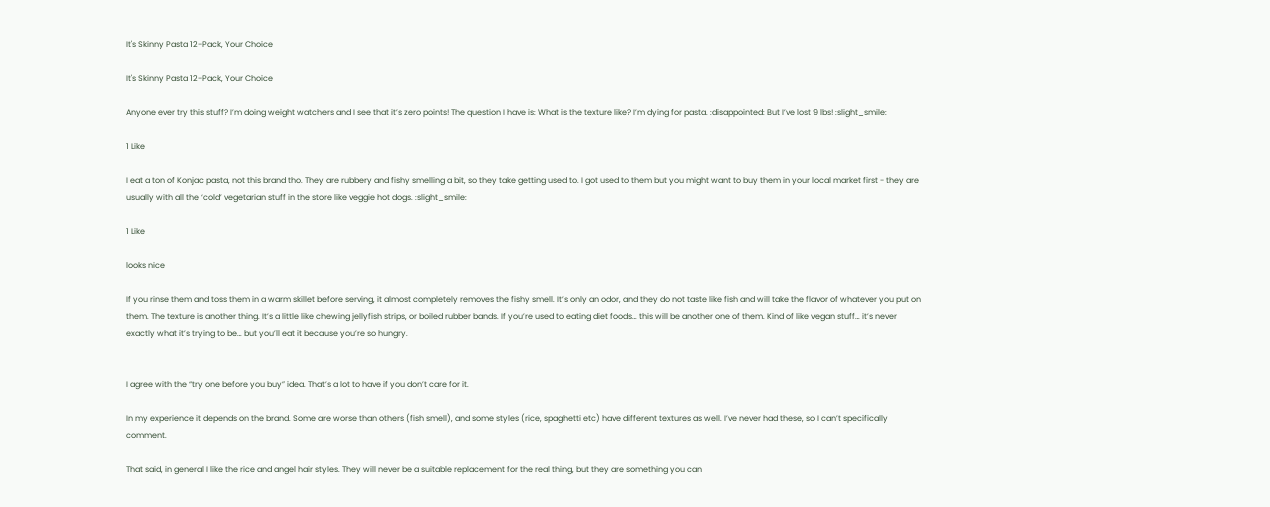It's Skinny Pasta 12-Pack, Your Choice

It's Skinny Pasta 12-Pack, Your Choice

Anyone ever try this stuff? I’m doing weight watchers and I see that it’s zero points! The question I have is: What is the texture like? I’m dying for pasta. :disappointed: But I’ve lost 9 lbs! :slight_smile:

1 Like

I eat a ton of Konjac pasta, not this brand tho. They are rubbery and fishy smelling a bit, so they take getting used to. I got used to them but you might want to buy them in your local market first - they are usually with all the ‘cold’ vegetarian stuff in the store like veggie hot dogs. :slight_smile:

1 Like

looks nice

If you rinse them and toss them in a warm skillet before serving, it almost completely removes the fishy smell. It’s only an odor, and they do not taste like fish and will take the flavor of whatever you put on them. The texture is another thing. It’s a little like chewing jellyfish strips, or boiled rubber bands. If you’re used to eating diet foods… this will be another one of them. Kind of like vegan stuff… it’s never exactly what it’s trying to be… but you’ll eat it because you’re so hungry.


I agree with the “try one before you buy” idea. That’s a lot to have if you don’t care for it.

In my experience it depends on the brand. Some are worse than others (fish smell), and some styles (rice, spaghetti etc) have different textures as well. I’ve never had these, so I can’t specifically comment.

That said, in general I like the rice and angel hair styles. They will never be a suitable replacement for the real thing, but they are something you can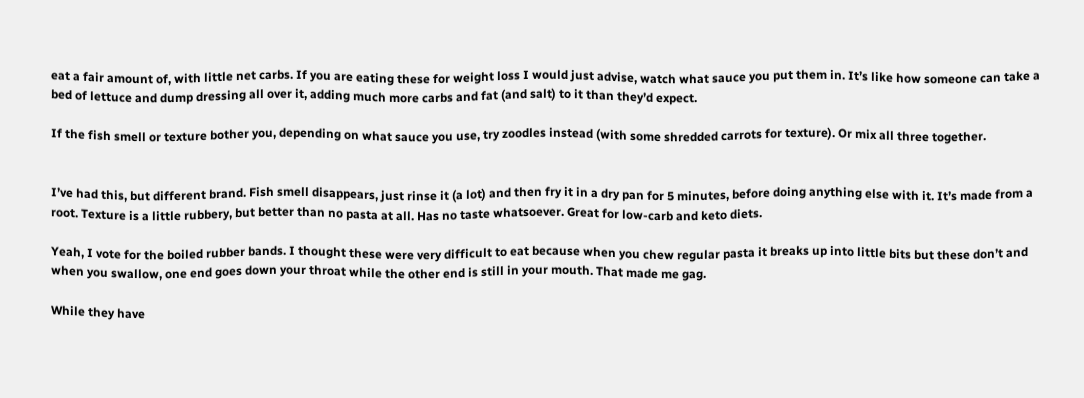eat a fair amount of, with little net carbs. If you are eating these for weight loss I would just advise, watch what sauce you put them in. It’s like how someone can take a bed of lettuce and dump dressing all over it, adding much more carbs and fat (and salt) to it than they’d expect.

If the fish smell or texture bother you, depending on what sauce you use, try zoodles instead (with some shredded carrots for texture). Or mix all three together.


I’ve had this, but different brand. Fish smell disappears, just rinse it (a lot) and then fry it in a dry pan for 5 minutes, before doing anything else with it. It’s made from a root. Texture is a little rubbery, but better than no pasta at all. Has no taste whatsoever. Great for low-carb and keto diets.

Yeah, I vote for the boiled rubber bands. I thought these were very difficult to eat because when you chew regular pasta it breaks up into little bits but these don’t and when you swallow, one end goes down your throat while the other end is still in your mouth. That made me gag.

While they have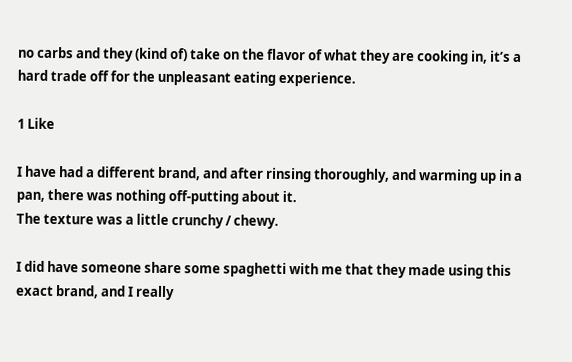no carbs and they (kind of) take on the flavor of what they are cooking in, it’s a hard trade off for the unpleasant eating experience.

1 Like

I have had a different brand, and after rinsing thoroughly, and warming up in a pan, there was nothing off-putting about it.
The texture was a little crunchy / chewy.

I did have someone share some spaghetti with me that they made using this exact brand, and I really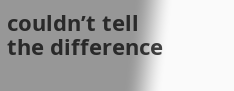couldn’t tell the difference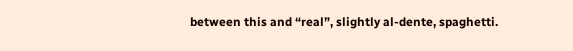between this and “real”, slightly al-dente, spaghetti.